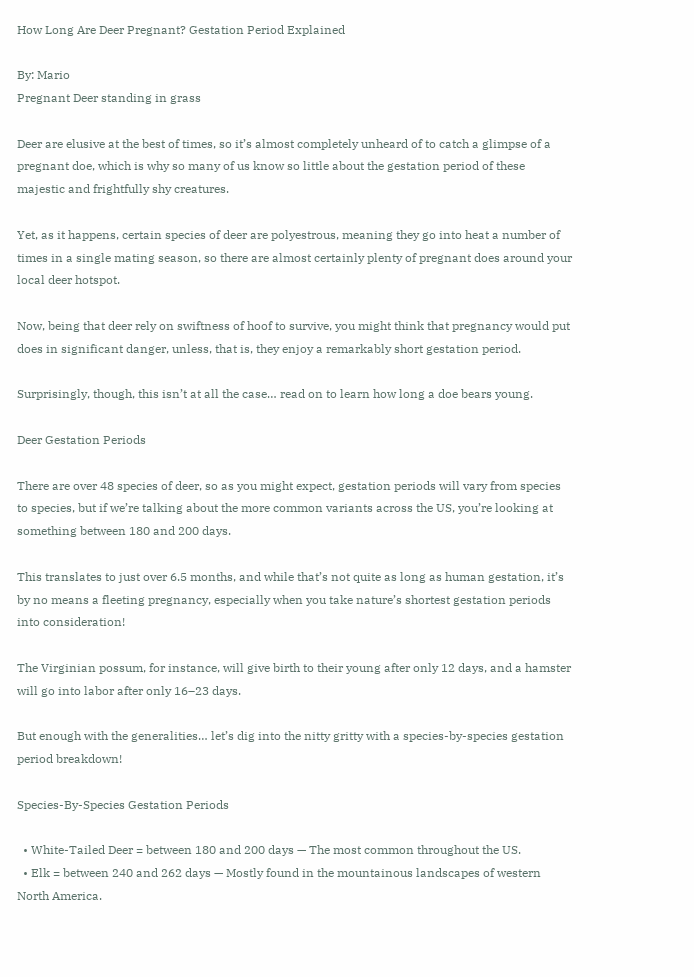How Long Are Deer Pregnant? Gestation Period Explained

By: Mario
Pregnant Deer standing in grass

Deer are elusive at the best of times, so it’s almost completely unheard of to catch a glimpse of a pregnant doe, which is why so many of us know so little about the gestation period of these majestic and frightfully shy creatures.

Yet, as it happens, certain species of deer are polyestrous, meaning they go into heat a number of times in a single mating season, so there are almost certainly plenty of pregnant does around your local deer hotspot.

Now, being that deer rely on swiftness of hoof to survive, you might think that pregnancy would put does in significant danger, unless, that is, they enjoy a remarkably short gestation period.

Surprisingly, though, this isn’t at all the case… read on to learn how long a doe bears young.

Deer Gestation Periods

There are over 48 species of deer, so as you might expect, gestation periods will vary from species to species, but if we’re talking about the more common variants across the US, you’re looking at something between 180 and 200 days.

This translates to just over 6.5 months, and while that’s not quite as long as human gestation, it’s by no means a fleeting pregnancy, especially when you take nature’s shortest gestation periods into consideration!

The Virginian possum, for instance, will give birth to their young after only 12 days, and a hamster will go into labor after only 16–23 days.

But enough with the generalities… let’s dig into the nitty gritty with a species-by-species gestation period breakdown!

Species-By-Species Gestation Periods

  • White-Tailed Deer = between 180 and 200 days — The most common throughout the US.
  • Elk = between 240 and 262 days — Mostly found in the mountainous landscapes of western North America.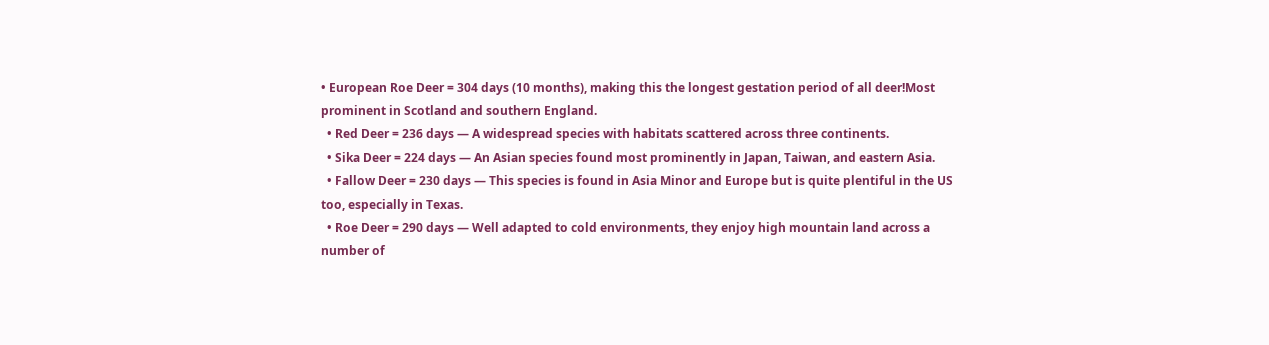• European Roe Deer = 304 days (10 months), making this the longest gestation period of all deer!Most prominent in Scotland and southern England.
  • Red Deer = 236 days — A widespread species with habitats scattered across three continents.
  • Sika Deer = 224 days — An Asian species found most prominently in Japan, Taiwan, and eastern Asia.
  • Fallow Deer = 230 days — This species is found in Asia Minor and Europe but is quite plentiful in the US too, especially in Texas.
  • Roe Deer = 290 days — Well adapted to cold environments, they enjoy high mountain land across a number of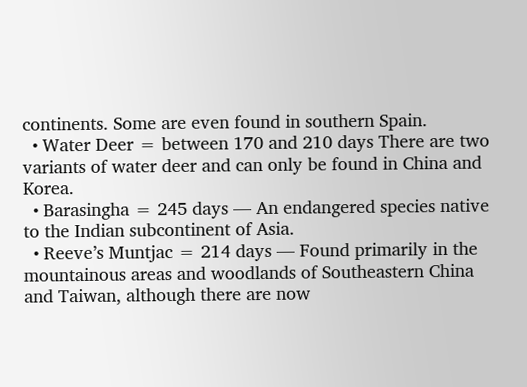continents. Some are even found in southern Spain.
  • Water Deer = between 170 and 210 days There are two variants of water deer and can only be found in China and Korea.
  • Barasingha = 245 days — An endangered species native to the Indian subcontinent of Asia.
  • Reeve’s Muntjac = 214 days — Found primarily in the mountainous areas and woodlands of Southeastern China and Taiwan, although there are now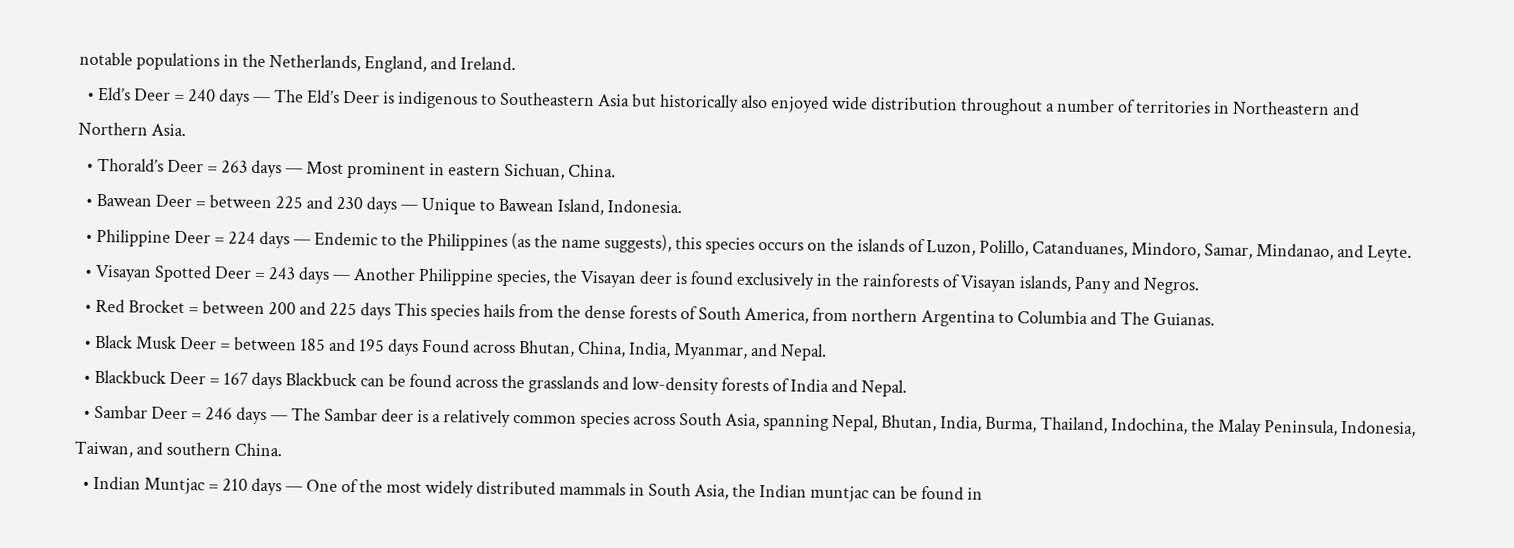notable populations in the Netherlands, England, and Ireland.
  • Eld’s Deer = 240 days — The Eld’s Deer is indigenous to Southeastern Asia but historically also enjoyed wide distribution throughout a number of territories in Northeastern and Northern Asia.
  • Thorald’s Deer = 263 days — Most prominent in eastern Sichuan, China.
  • Bawean Deer = between 225 and 230 days — Unique to Bawean Island, Indonesia.
  • Philippine Deer = 224 days — Endemic to the Philippines (as the name suggests), this species occurs on the islands of Luzon, Polillo, Catanduanes, Mindoro, Samar, Mindanao, and Leyte.
  • Visayan Spotted Deer = 243 days — Another Philippine species, the Visayan deer is found exclusively in the rainforests of Visayan islands, Pany and Negros.
  • Red Brocket = between 200 and 225 days This species hails from the dense forests of South America, from northern Argentina to Columbia and The Guianas.
  • Black Musk Deer = between 185 and 195 days Found across Bhutan, China, India, Myanmar, and Nepal.
  • Blackbuck Deer = 167 days Blackbuck can be found across the grasslands and low-density forests of India and Nepal.
  • Sambar Deer = 246 days — The Sambar deer is a relatively common species across South Asia, spanning Nepal, Bhutan, India, Burma, Thailand, Indochina, the Malay Peninsula, Indonesia, Taiwan, and southern China.
  • Indian Muntjac = 210 days — One of the most widely distributed mammals in South Asia, the Indian muntjac can be found in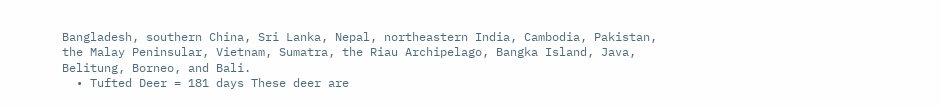Bangladesh, southern China, Sri Lanka, Nepal, northeastern India, Cambodia, Pakistan, the Malay Peninsular, Vietnam, Sumatra, the Riau Archipelago, Bangka Island, Java, Belitung, Borneo, and Bali.
  • Tufted Deer = 181 days These deer are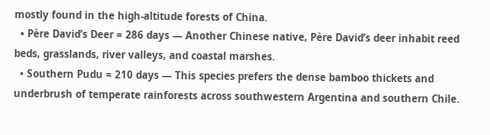mostly found in the high-altitude forests of China.
  • Père David’s Deer = 286 days — Another Chinese native, Père David’s deer inhabit reed beds, grasslands, river valleys, and coastal marshes.
  • Southern Pudu = 210 days — This species prefers the dense bamboo thickets and underbrush of temperate rainforests across southwestern Argentina and southern Chile.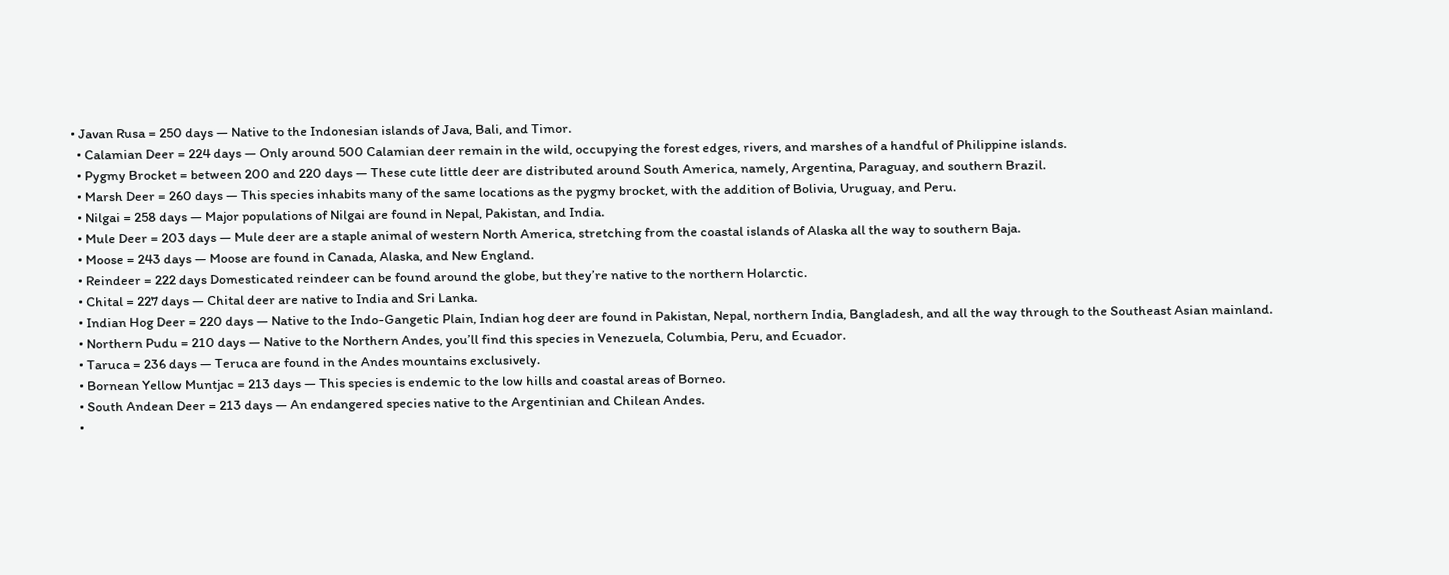• Javan Rusa = 250 days — Native to the Indonesian islands of Java, Bali, and Timor.
  • Calamian Deer = 224 days — Only around 500 Calamian deer remain in the wild, occupying the forest edges, rivers, and marshes of a handful of Philippine islands.
  • Pygmy Brocket = between 200 and 220 days — These cute little deer are distributed around South America, namely, Argentina, Paraguay, and southern Brazil.
  • Marsh Deer = 260 days — This species inhabits many of the same locations as the pygmy brocket, with the addition of Bolivia, Uruguay, and Peru.
  • Nilgai = 258 days — Major populations of Nilgai are found in Nepal, Pakistan, and India.
  • Mule Deer = 203 days — Mule deer are a staple animal of western North America, stretching from the coastal islands of Alaska all the way to southern Baja.
  • Moose = 243 days — Moose are found in Canada, Alaska, and New England.
  • Reindeer = 222 days Domesticated reindeer can be found around the globe, but they’re native to the northern Holarctic.
  • Chital = 227 days — Chital deer are native to India and Sri Lanka.
  • Indian Hog Deer = 220 days — Native to the Indo-Gangetic Plain, Indian hog deer are found in Pakistan, Nepal, northern India, Bangladesh, and all the way through to the Southeast Asian mainland.
  • Northern Pudu = 210 days — Native to the Northern Andes, you’ll find this species in Venezuela, Columbia, Peru, and Ecuador.
  • Taruca = 236 days — Teruca are found in the Andes mountains exclusively.
  • Bornean Yellow Muntjac = 213 days — This species is endemic to the low hills and coastal areas of Borneo.
  • South Andean Deer = 213 days — An endangered species native to the Argentinian and Chilean Andes.
  •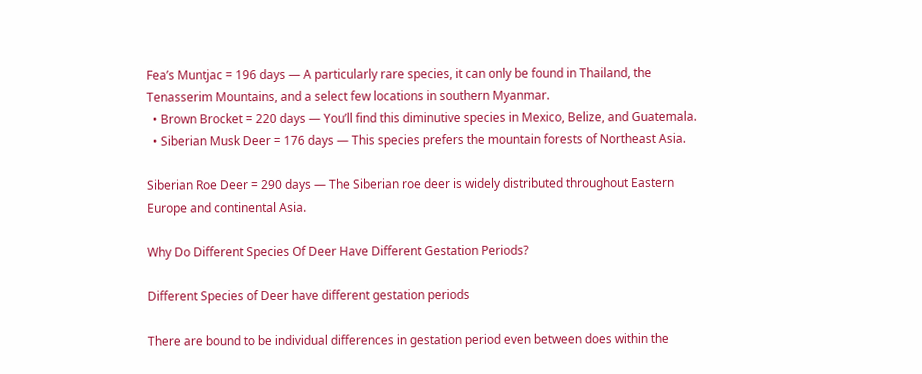Fea’s Muntjac = 196 days — A particularly rare species, it can only be found in Thailand, the Tenasserim Mountains, and a select few locations in southern Myanmar.
  • Brown Brocket = 220 days — You’ll find this diminutive species in Mexico, Belize, and Guatemala.
  • Siberian Musk Deer = 176 days — This species prefers the mountain forests of Northeast Asia.

Siberian Roe Deer = 290 days — The Siberian roe deer is widely distributed throughout Eastern Europe and continental Asia.

Why Do Different Species Of Deer Have Different Gestation Periods?

Different Species of Deer have different gestation periods

There are bound to be individual differences in gestation period even between does within the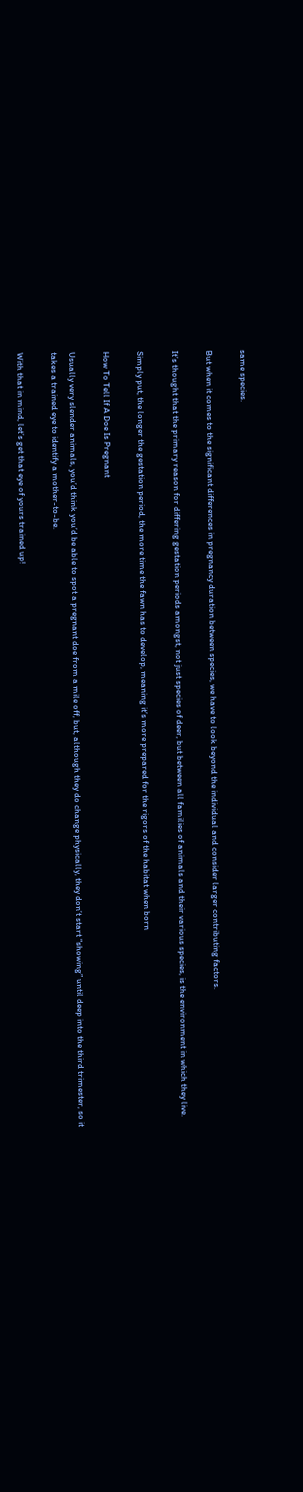same species.

But when it comes to the significant differences in pregnancy duration between species, we have to look beyond the individual and consider larger contributing factors.

It’s thought that the primary reason for differing gestation periods amongst, not just species of deer, but between all families of animals and their various species, is the environment in which they live.

Simply put, the longer the gestation period, the more time the fawn has to develop, meaning it’s more prepared for the rigors of the habitat when born

How To Tell If A Doe Is Pregnant

Usually very slender animals, you’d think you’d be able to spot a pregnant doe from a mile off, but, although they do change physically, they don’t start “showing” until deep into the third trimester, so it takes a trained eye to identify a mother-to-be.

With that in mind, let’s get that eye of yours trained up!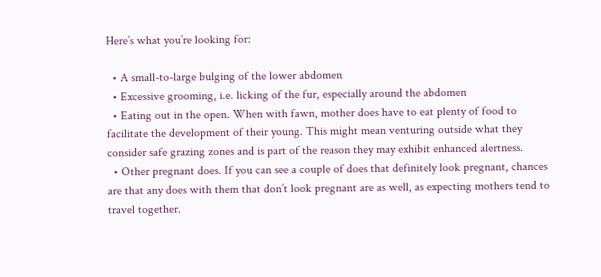Here’s what you’re looking for:

  • A small-to-large bulging of the lower abdomen
  • Excessive grooming, i.e. licking of the fur, especially around the abdomen
  • Eating out in the open. When with fawn, mother does have to eat plenty of food to facilitate the development of their young. This might mean venturing outside what they consider safe grazing zones and is part of the reason they may exhibit enhanced alertness.
  • Other pregnant does. If you can see a couple of does that definitely look pregnant, chances are that any does with them that don’t look pregnant are as well, as expecting mothers tend to travel together.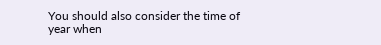You should also consider the time of year when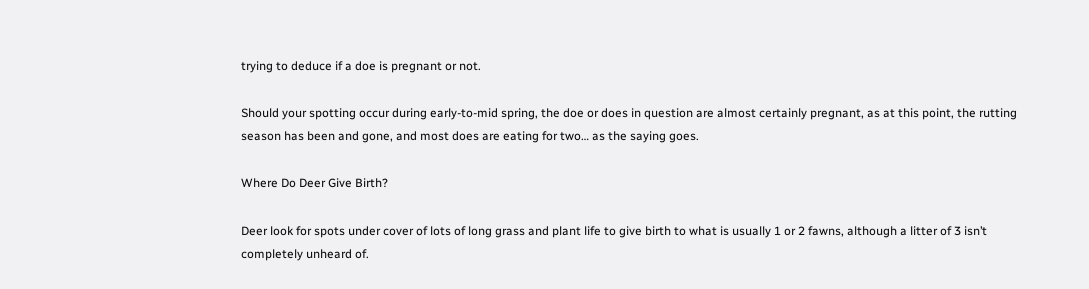trying to deduce if a doe is pregnant or not.

Should your spotting occur during early-to-mid spring, the doe or does in question are almost certainly pregnant, as at this point, the rutting season has been and gone, and most does are eating for two… as the saying goes.

Where Do Deer Give Birth?

Deer look for spots under cover of lots of long grass and plant life to give birth to what is usually 1 or 2 fawns, although a litter of 3 isn’t completely unheard of.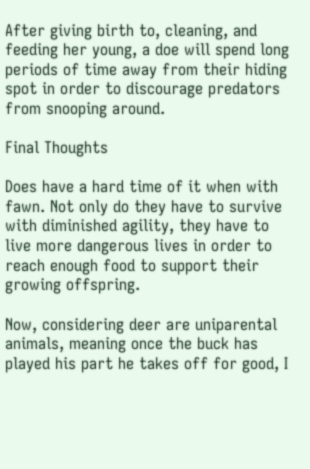After giving birth to, cleaning, and feeding her young, a doe will spend long periods of time away from their hiding spot in order to discourage predators from snooping around.

Final Thoughts

Does have a hard time of it when with fawn. Not only do they have to survive with diminished agility, they have to live more dangerous lives in order to reach enough food to support their growing offspring.

Now, considering deer are uniparental animals, meaning once the buck has played his part he takes off for good, I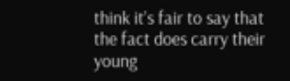think it’s fair to say that the fact does carry their young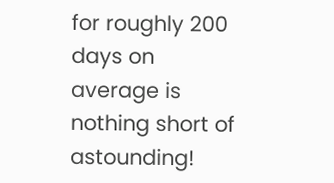for roughly 200 days on average is nothing short of astounding!